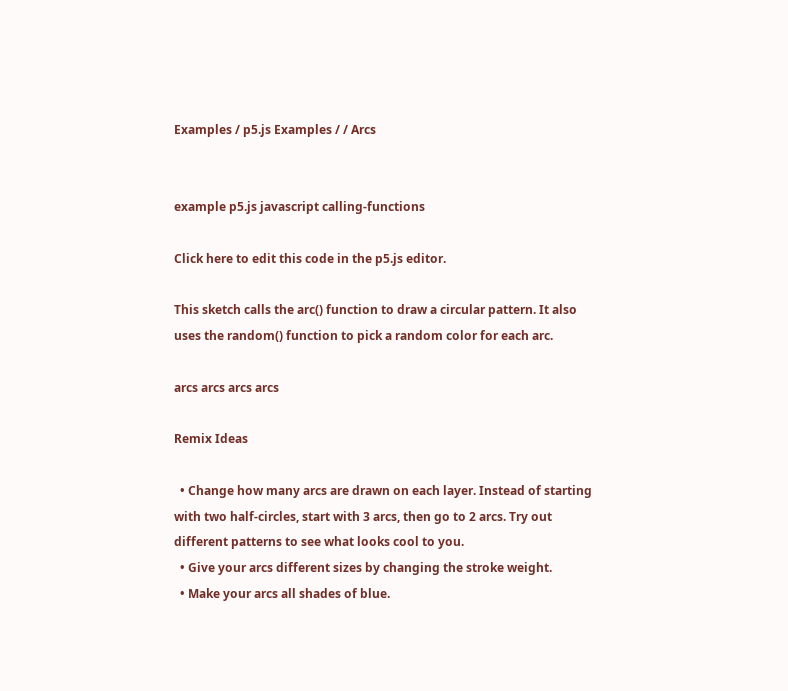Examples / p5.js Examples / / Arcs


example p5.js javascript calling-functions

Click here to edit this code in the p5.js editor.

This sketch calls the arc() function to draw a circular pattern. It also uses the random() function to pick a random color for each arc.

arcs arcs arcs arcs

Remix Ideas

  • Change how many arcs are drawn on each layer. Instead of starting with two half-circles, start with 3 arcs, then go to 2 arcs. Try out different patterns to see what looks cool to you.
  • Give your arcs different sizes by changing the stroke weight.
  • Make your arcs all shades of blue.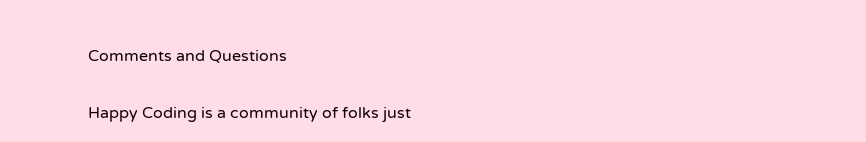Comments and Questions

Happy Coding is a community of folks just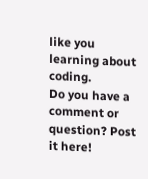like you learning about coding.
Do you have a comment or question? Post it here!